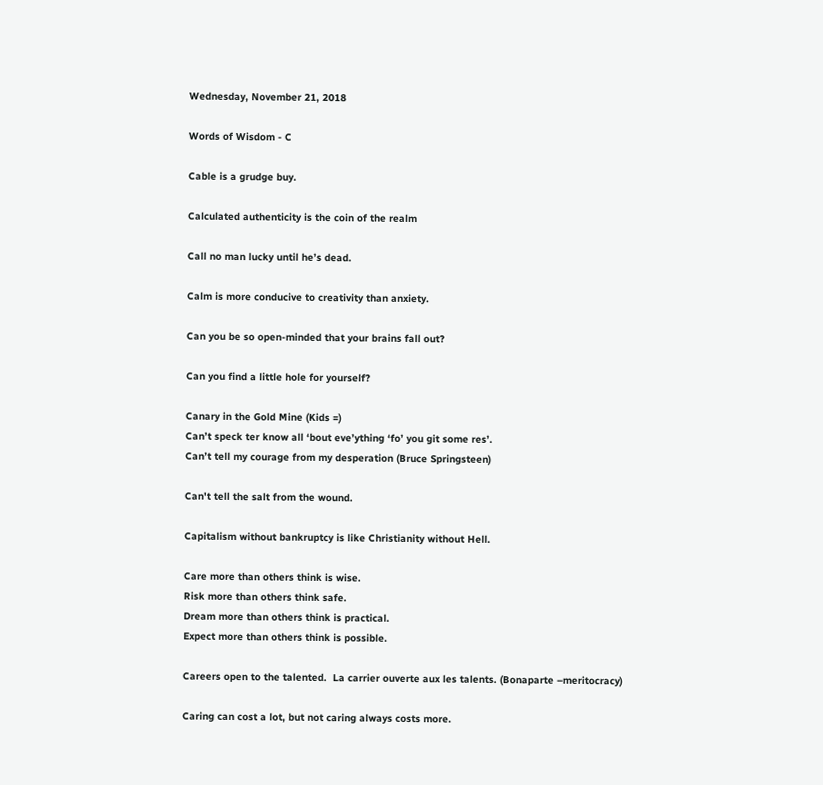Wednesday, November 21, 2018

Words of Wisdom - C

Cable is a grudge buy.

Calculated authenticity is the coin of the realm

Call no man lucky until he’s dead.

Calm is more conducive to creativity than anxiety.

Can you be so open-minded that your brains fall out?

Can you find a little hole for yourself?

Canary in the Gold Mine (Kids =)
Can’t speck ter know all ‘bout eve’ything ‘fo’ you git some res’.
Can’t tell my courage from my desperation (Bruce Springsteen)

Can't tell the salt from the wound.

Capitalism without bankruptcy is like Christianity without Hell.

Care more than others think is wise.
Risk more than others think safe.
Dream more than others think is practical.
Expect more than others think is possible.

Careers open to the talented.  La carrier ouverte aux les talents. (Bonaparte –meritocracy)

Caring can cost a lot, but not caring always costs more.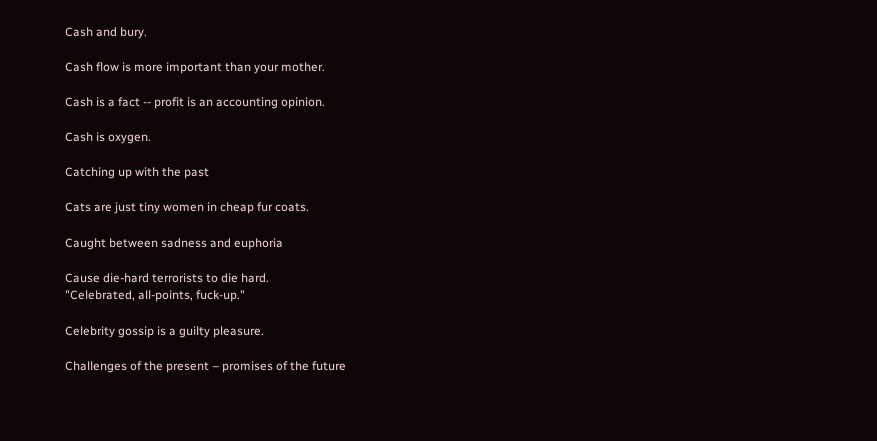Cash and bury.

Cash flow is more important than your mother.

Cash is a fact -- profit is an accounting opinion.

Cash is oxygen.

Catching up with the past

Cats are just tiny women in cheap fur coats.

Caught between sadness and euphoria

Cause die-hard terrorists to die hard.
"Celebrated, all-points, fuck-up."

Celebrity gossip is a guilty pleasure.

Challenges of the present – promises of the future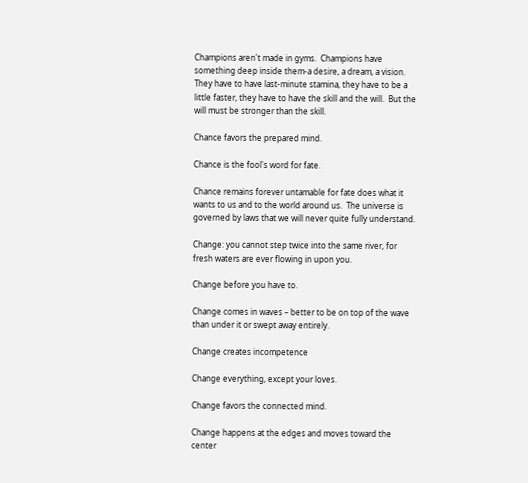Champions aren't made in gyms.  Champions have something deep inside them-a desire, a dream, a vision.  They have to have last-minute stamina, they have to be a little faster, they have to have the skill and the will.  But the will must be stronger than the skill.

Chance favors the prepared mind.

Chance is the fool's word for fate.

Chance remains forever untamable for fate does what it wants to us and to the world around us.  The universe is governed by laws that we will never quite fully understand.

Change: you cannot step twice into the same river, for fresh waters are ever flowing in upon you.

Change before you have to.

Change comes in waves – better to be on top of the wave than under it or swept away entirely.

Change creates incompetence

Change everything, except your loves.

Change favors the connected mind.

Change happens at the edges and moves toward the center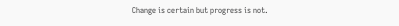Change is certain but progress is not.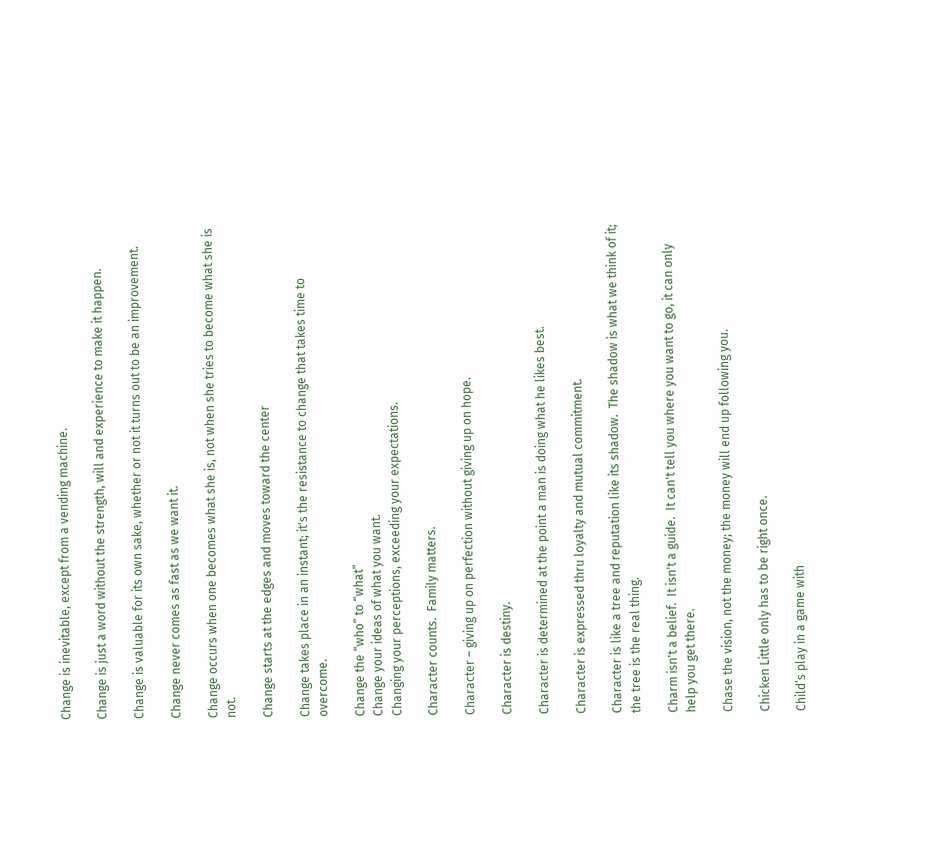Change is inevitable, except from a vending machine.

Change is just a word without the strength, will and experience to make it happen.

Change is valuable for its own sake, whether or not it turns out to be an improvement.

Change never comes as fast as we want it.

Change occurs when one becomes what she is, not when she tries to become what she is not.

Change starts at the edges and moves toward the center

Change takes place in an instant; it's the resistance to change that takes time to overcome.

Change the “who” to “what”
Change your ideas of what you want.
Changing your perceptions, exceeding your expectations.

Character counts.  Family matters.

Character – giving up on perfection without giving up on hope.

Character is destiny.

Character is determined at the point a man is doing what he likes best.

Character is expressed thru loyalty and mutual commitment.

Character is like a tree and reputation like its shadow.  The shadow is what we think of it; the tree is the real thing.

Charm isn't a belief.  It isn't a guide.  It can't tell you where you want to go, it can only help you get there.

Chase the vision, not the money; the money will end up following you.

Chicken Little only has to be right once.

Child’s play in a game with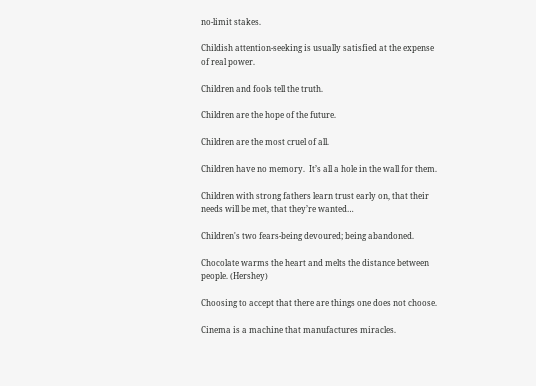no-limit stakes.

Childish attention-seeking is usually satisfied at the expense of real power.

Children and fools tell the truth.

Children are the hope of the future.

Children are the most cruel of all.

Children have no memory.  It’s all a hole in the wall for them.

Children with strong fathers learn trust early on, that their needs will be met, that they’re wanted…

Children's two fears-being devoured; being abandoned.

Chocolate warms the heart and melts the distance between people. (Hershey)

Choosing to accept that there are things one does not choose.

Cinema is a machine that manufactures miracles.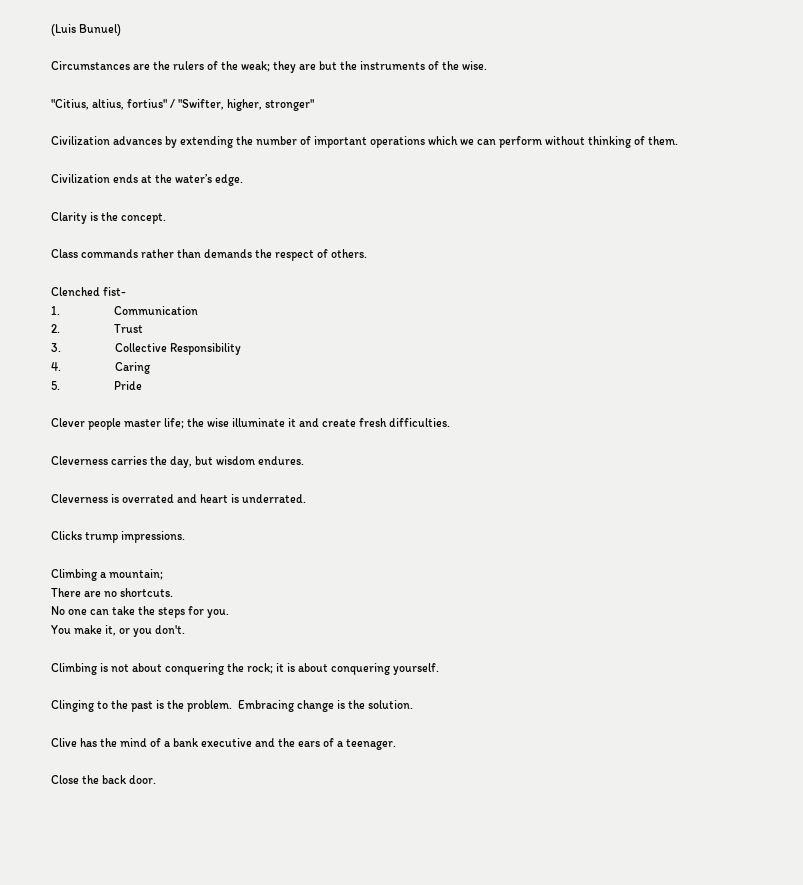(Luis Bunuel)

Circumstances are the rulers of the weak; they are but the instruments of the wise.

"Citius, altius, fortius" / "Swifter, higher, stronger"

Civilization advances by extending the number of important operations which we can perform without thinking of them.

Civilization ends at the water’s edge.

Clarity is the concept.

Class commands rather than demands the respect of others.

Clenched fist-
1.                  Communication
2.                  Trust
3.                  Collective Responsibility
4.                  Caring
5.                  Pride

Clever people master life; the wise illuminate it and create fresh difficulties.

Cleverness carries the day, but wisdom endures.

Cleverness is overrated and heart is underrated.

Clicks trump impressions.

Climbing a mountain;
There are no shortcuts.
No one can take the steps for you.
You make it, or you don't.

Climbing is not about conquering the rock; it is about conquering yourself.

Clinging to the past is the problem.  Embracing change is the solution.

Clive has the mind of a bank executive and the ears of a teenager.

Close the back door.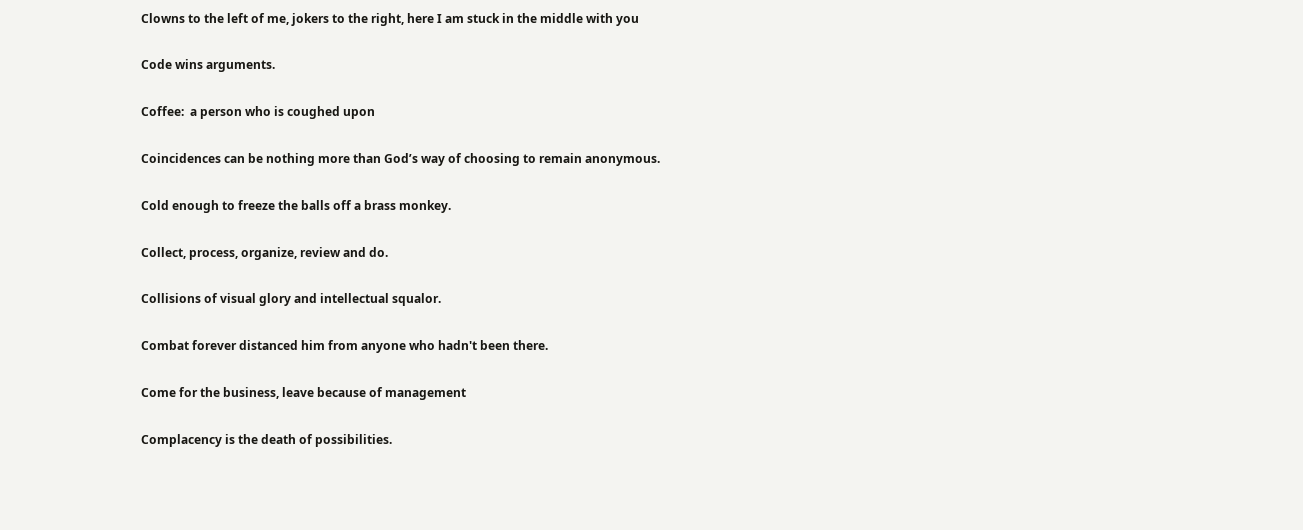Clowns to the left of me, jokers to the right, here I am stuck in the middle with you

Code wins arguments.

Coffee:  a person who is coughed upon

Coincidences can be nothing more than God’s way of choosing to remain anonymous.

Cold enough to freeze the balls off a brass monkey.

Collect, process, organize, review and do.

Collisions of visual glory and intellectual squalor.

Combat forever distanced him from anyone who hadn't been there.

Come for the business, leave because of management

Complacency is the death of possibilities.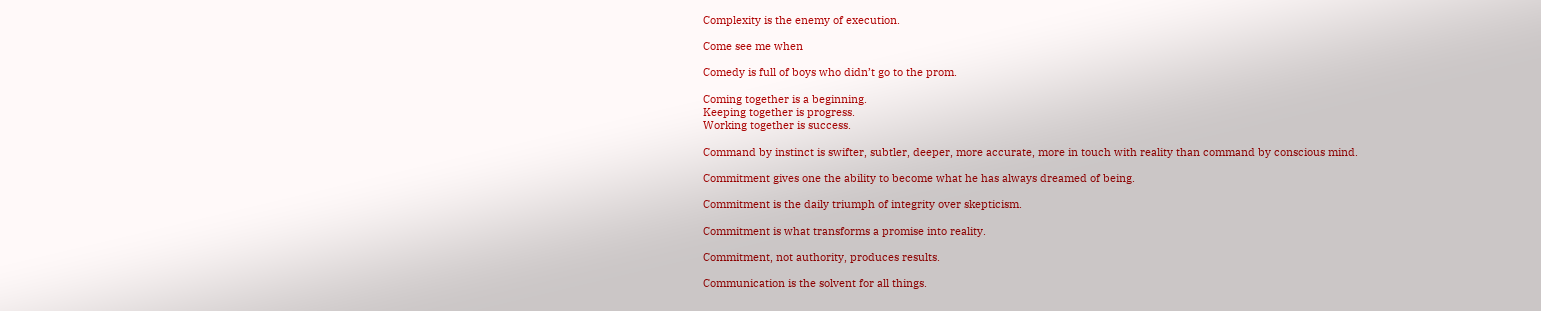Complexity is the enemy of execution.

Come see me when

Comedy is full of boys who didn’t go to the prom.

Coming together is a beginning.
Keeping together is progress.
Working together is success.

Command by instinct is swifter, subtler, deeper, more accurate, more in touch with reality than command by conscious mind.

Commitment gives one the ability to become what he has always dreamed of being.

Commitment is the daily triumph of integrity over skepticism.

Commitment is what transforms a promise into reality.

Commitment, not authority, produces results.

Communication is the solvent for all things.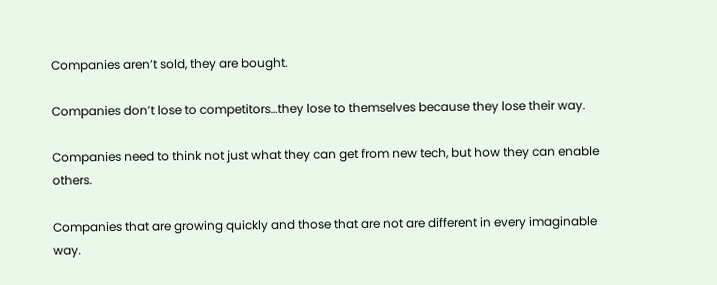Companies aren’t sold, they are bought.

Companies don’t lose to competitors…they lose to themselves because they lose their way.

Companies need to think not just what they can get from new tech, but how they can enable others.

Companies that are growing quickly and those that are not are different in every imaginable way.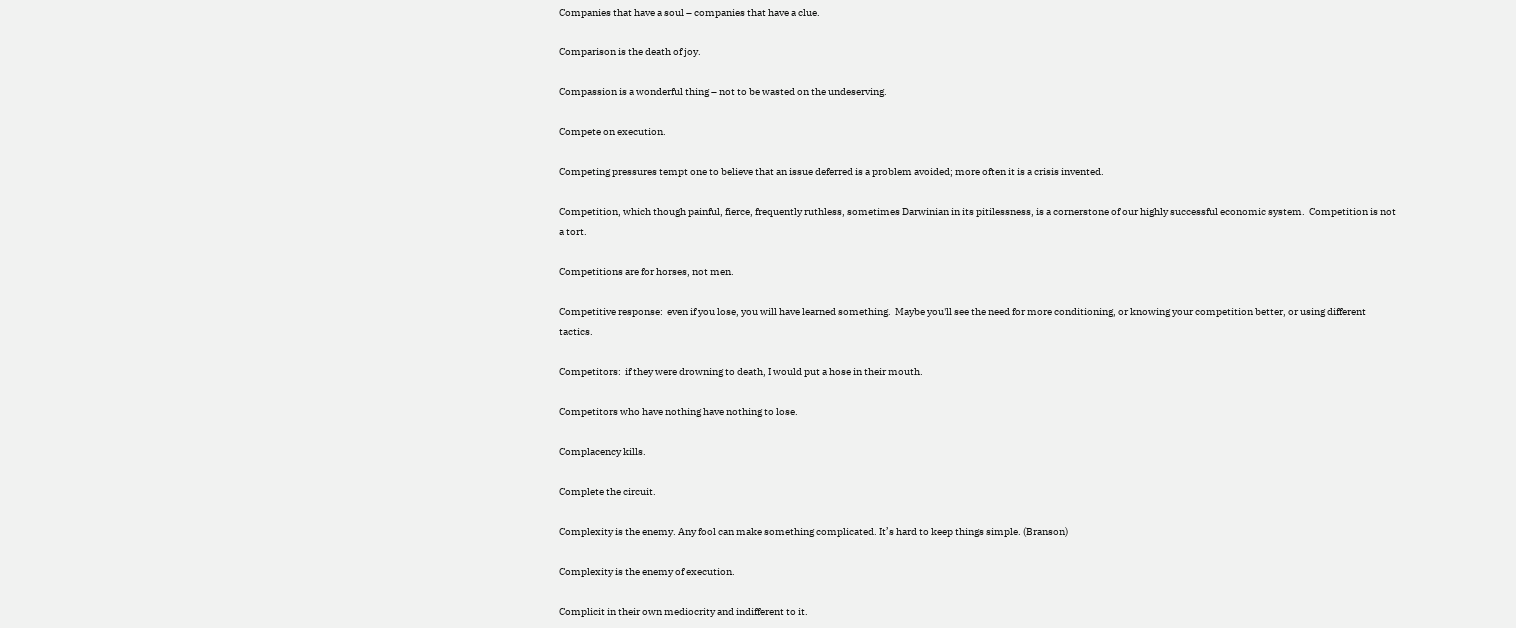Companies that have a soul – companies that have a clue.

Comparison is the death of joy.

Compassion is a wonderful thing – not to be wasted on the undeserving.

Compete on execution.

Competing pressures tempt one to believe that an issue deferred is a problem avoided; more often it is a crisis invented.

Competition, which though painful, fierce, frequently ruthless, sometimes Darwinian in its pitilessness, is a cornerstone of our highly successful economic system.  Competition is not a tort.

Competitions are for horses, not men.

Competitive response:  even if you lose, you will have learned something.  Maybe you'll see the need for more conditioning, or knowing your competition better, or using different tactics.

Competitors:  if they were drowning to death, I would put a hose in their mouth.

Competitors who have nothing have nothing to lose.

Complacency kills.

Complete the circuit.

Complexity is the enemy. Any fool can make something complicated. It’s hard to keep things simple. (Branson)

Complexity is the enemy of execution.

Complicit in their own mediocrity and indifferent to it.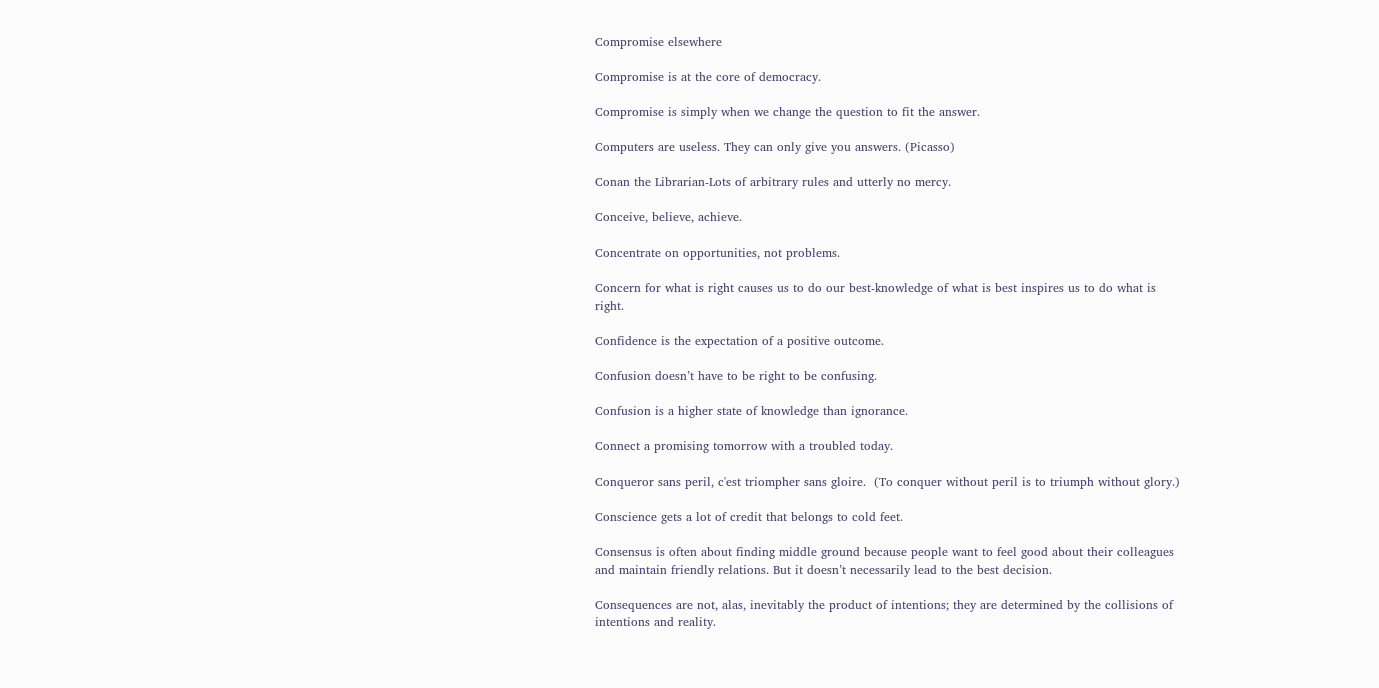Compromise elsewhere

Compromise is at the core of democracy.

Compromise is simply when we change the question to fit the answer.

Computers are useless. They can only give you answers. (Picasso)

Conan the Librarian-Lots of arbitrary rules and utterly no mercy.

Conceive, believe, achieve.

Concentrate on opportunities, not problems.

Concern for what is right causes us to do our best-knowledge of what is best inspires us to do what is right.

Confidence is the expectation of a positive outcome.

Confusion doesn’t have to be right to be confusing.

Confusion is a higher state of knowledge than ignorance.

Connect a promising tomorrow with a troubled today.

Conqueror sans peril, c'est triompher sans gloire.  (To conquer without peril is to triumph without glory.)

Conscience gets a lot of credit that belongs to cold feet.

Consensus is often about finding middle ground because people want to feel good about their colleagues and maintain friendly relations. But it doesn’t necessarily lead to the best decision.

Consequences are not, alas, inevitably the product of intentions; they are determined by the collisions of intentions and reality.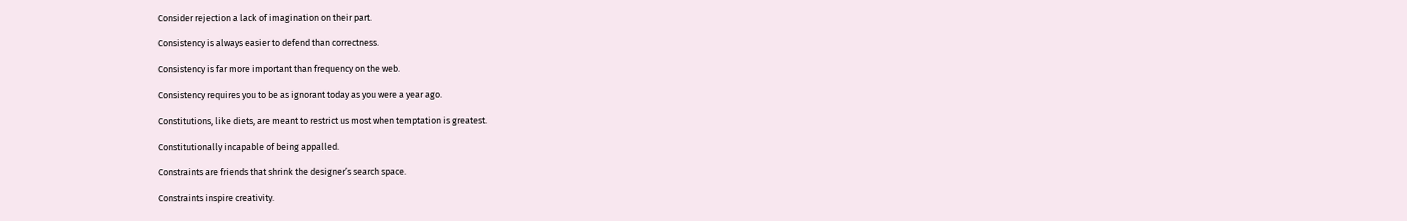Consider rejection a lack of imagination on their part.

Consistency is always easier to defend than correctness.

Consistency is far more important than frequency on the web.

Consistency requires you to be as ignorant today as you were a year ago.

Constitutions, like diets, are meant to restrict us most when temptation is greatest.

Constitutionally incapable of being appalled.

Constraints are friends that shrink the designer’s search space.

Constraints inspire creativity.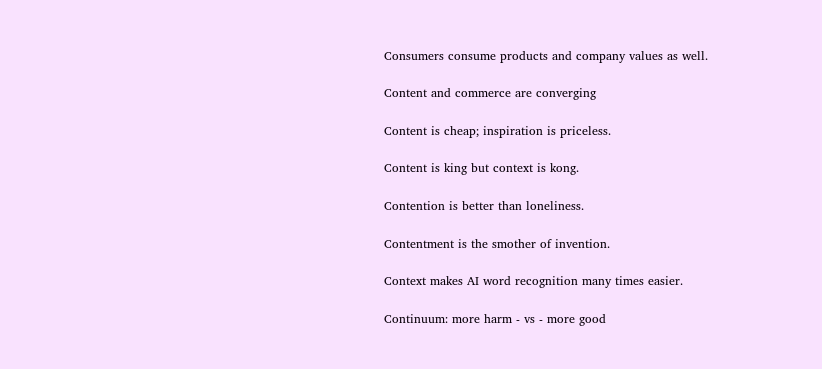Consumers consume products and company values as well.

Content and commerce are converging

Content is cheap; inspiration is priceless.

Content is king but context is kong.

Contention is better than loneliness.

Contentment is the smother of invention.

Context makes AI word recognition many times easier.

Continuum: more harm - vs - more good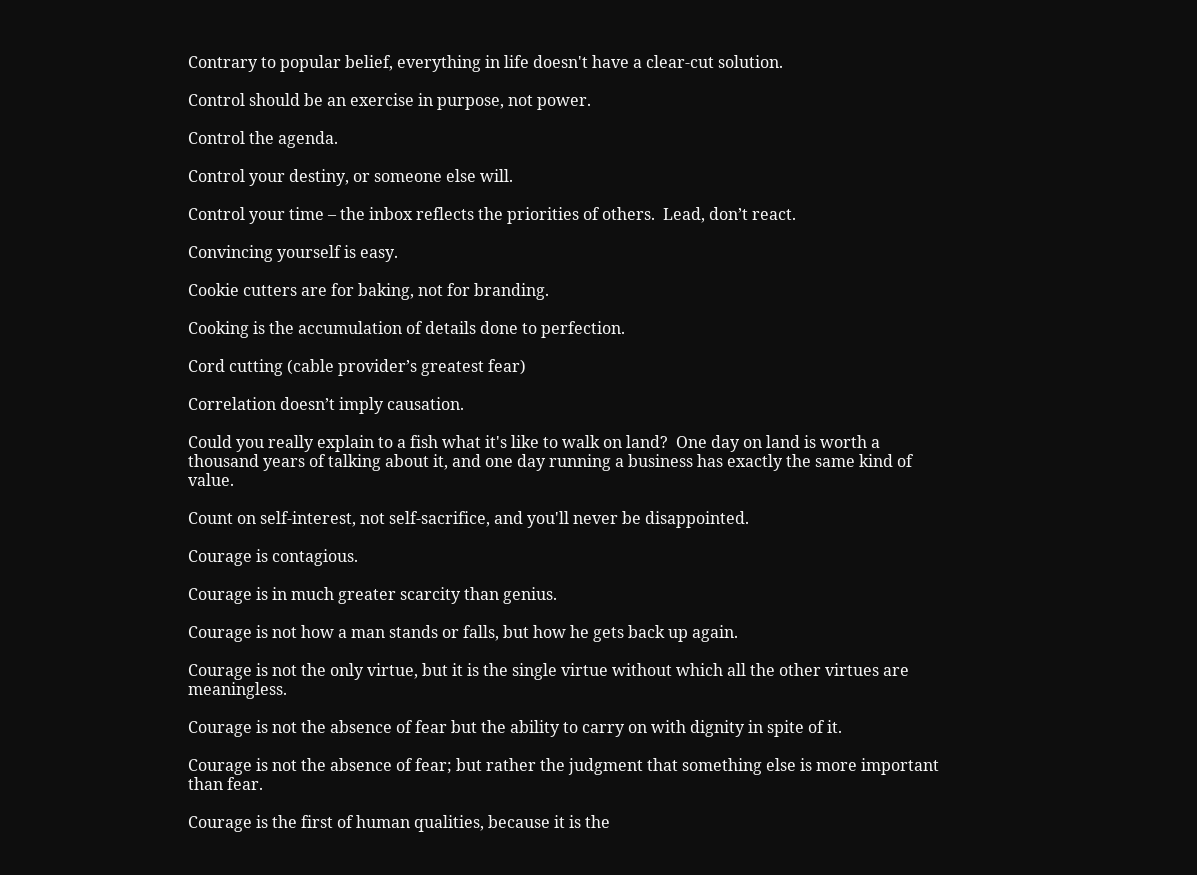Contrary to popular belief, everything in life doesn't have a clear-cut solution.

Control should be an exercise in purpose, not power.

Control the agenda.

Control your destiny, or someone else will.

Control your time – the inbox reflects the priorities of others.  Lead, don’t react.

Convincing yourself is easy.

Cookie cutters are for baking, not for branding.

Cooking is the accumulation of details done to perfection.

Cord cutting (cable provider’s greatest fear)

Correlation doesn’t imply causation.

Could you really explain to a fish what it's like to walk on land?  One day on land is worth a thousand years of talking about it, and one day running a business has exactly the same kind of value.

Count on self-interest, not self-sacrifice, and you'll never be disappointed.

Courage is contagious.

Courage is in much greater scarcity than genius.

Courage is not how a man stands or falls, but how he gets back up again.

Courage is not the only virtue, but it is the single virtue without which all the other virtues are meaningless.

Courage is not the absence of fear but the ability to carry on with dignity in spite of it.

Courage is not the absence of fear; but rather the judgment that something else is more important than fear.

Courage is the first of human qualities, because it is the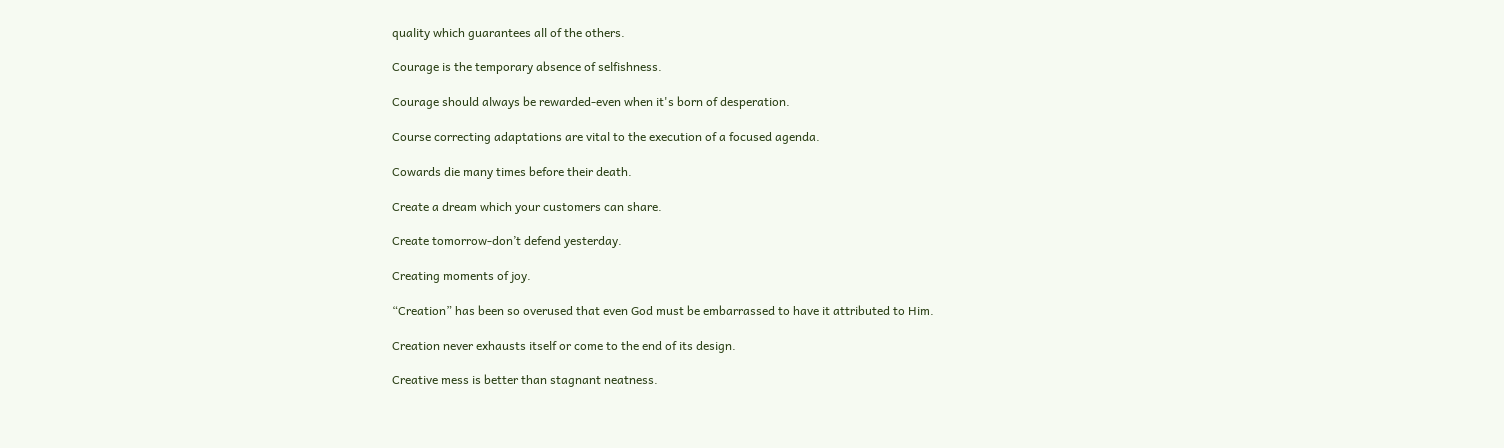quality which guarantees all of the others.

Courage is the temporary absence of selfishness.

Courage should always be rewarded-even when it's born of desperation.

Course correcting adaptations are vital to the execution of a focused agenda.

Cowards die many times before their death.

Create a dream which your customers can share.

Create tomorrow-don’t defend yesterday.

Creating moments of joy.

“Creation” has been so overused that even God must be embarrassed to have it attributed to Him.

Creation never exhausts itself or come to the end of its design.

Creative mess is better than stagnant neatness.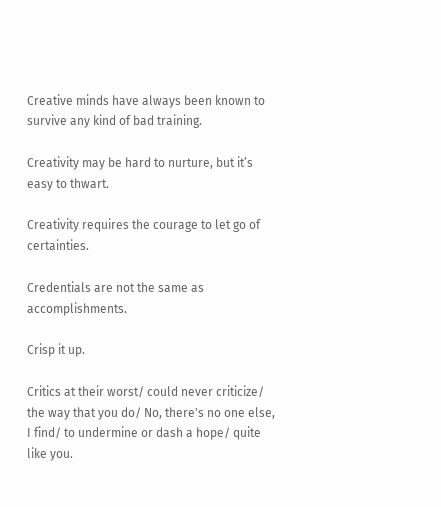Creative minds have always been known to survive any kind of bad training.

Creativity may be hard to nurture, but it’s easy to thwart.

Creativity requires the courage to let go of certainties.

Credentials are not the same as accomplishments.

Crisp it up.

Critics at their worst/ could never criticize/ the way that you do/ No, there's no one else, I find/ to undermine or dash a hope/ quite like you.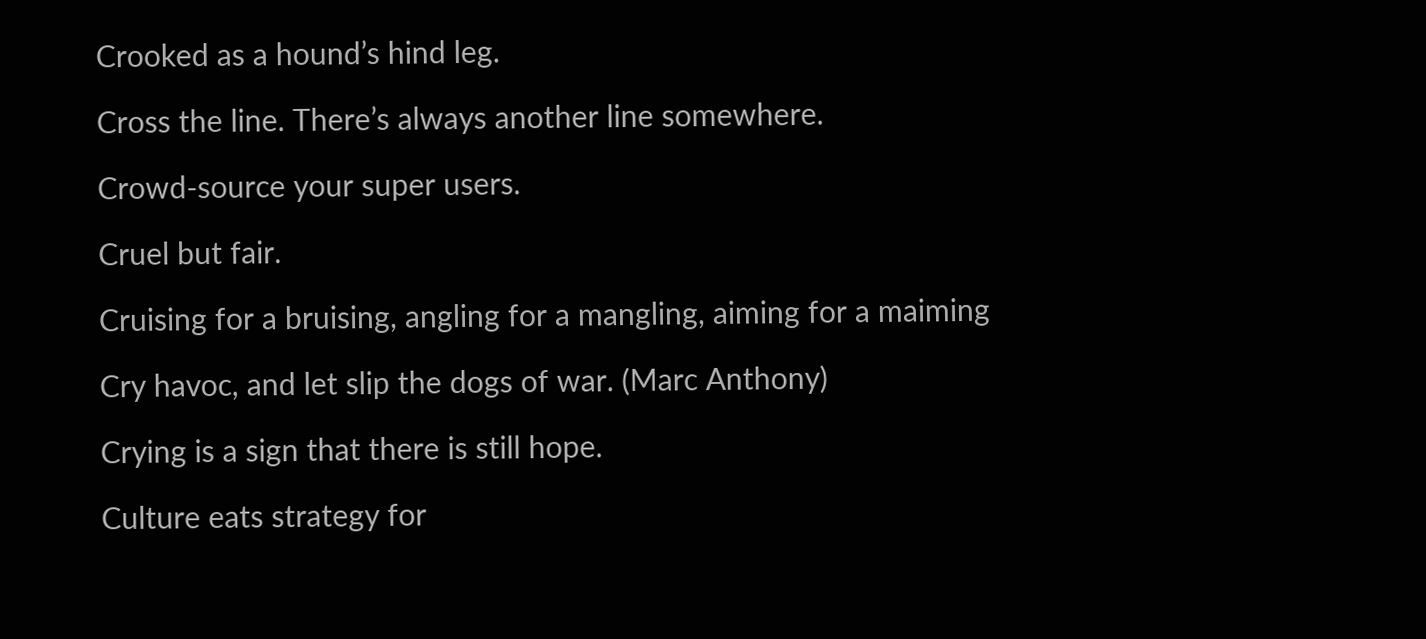Crooked as a hound’s hind leg.

Cross the line. There’s always another line somewhere.

Crowd-source your super users.

Cruel but fair.

Cruising for a bruising, angling for a mangling, aiming for a maiming

Cry havoc, and let slip the dogs of war. (Marc Anthony)

Crying is a sign that there is still hope.

Culture eats strategy for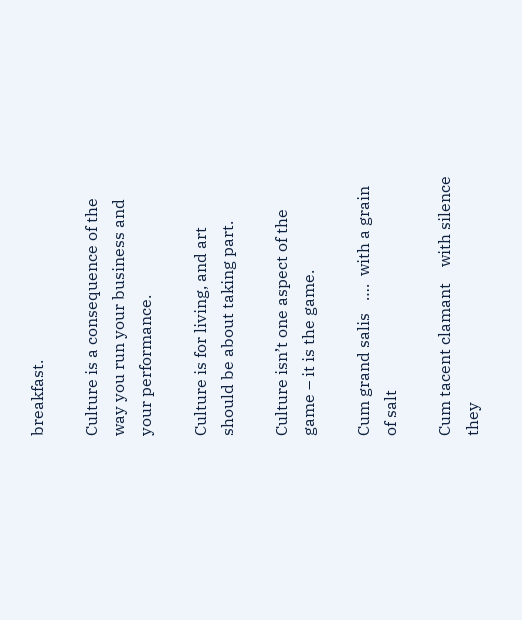breakfast.

Culture is a consequence of the way you run your business and your performance.

Culture is for living, and art should be about taking part.

Culture isn’t one aspect of the game – it is the game.

Cum grand salis   ….  with a grain of salt

Cum tacent clamant    with silence they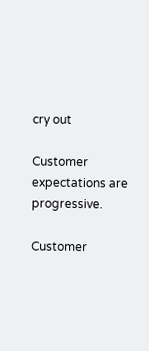cry out

Customer expectations are progressive.

Customer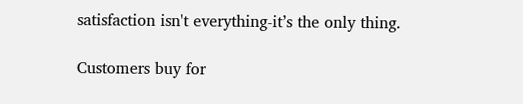satisfaction isn't everything-it’s the only thing.

Customers buy for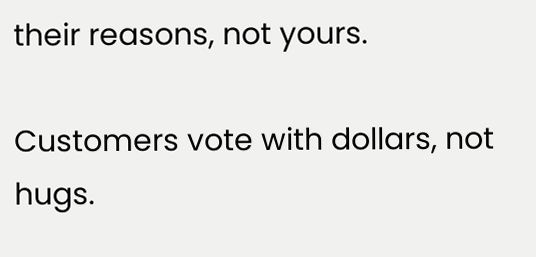their reasons, not yours.

Customers vote with dollars, not hugs.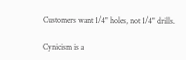Customers want 1/4" holes, not 1/4" drills.

Cynicism is a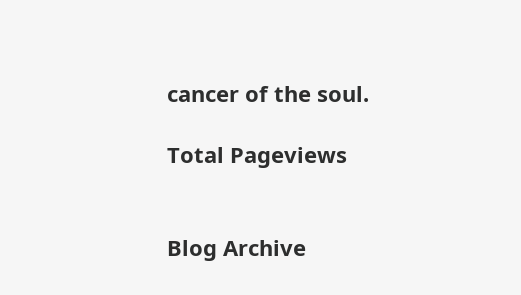cancer of the soul.

Total Pageviews


Blog Archive